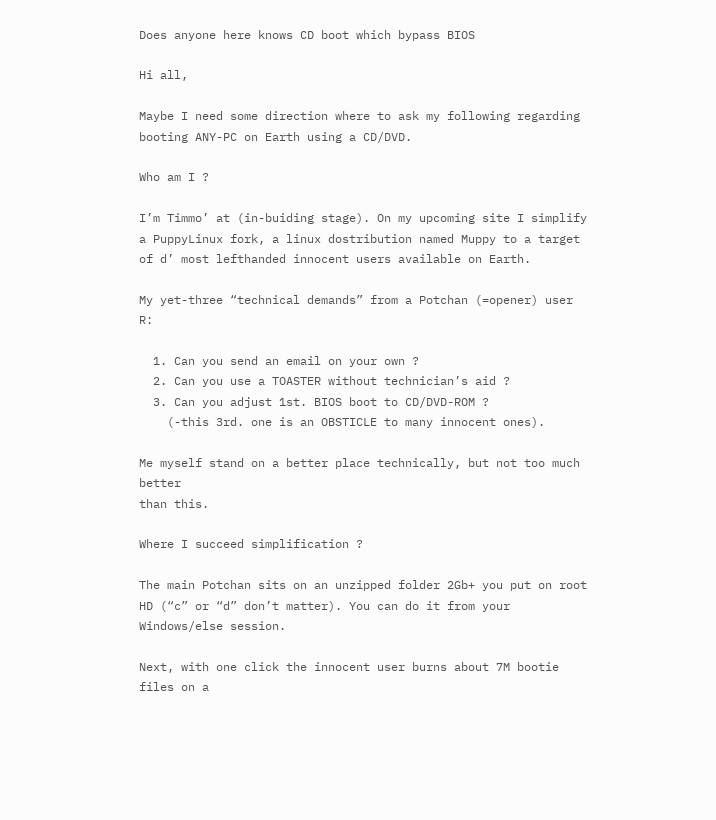Does anyone here knows CD boot which bypass BIOS

Hi all,

Maybe I need some direction where to ask my following regarding booting ANY-PC on Earth using a CD/DVD.

Who am I ?

I’m Timmo’ at (in-buiding stage). On my upcoming site I simplify a PuppyLinux fork, a linux dostribution named Muppy to a target of d’ most lefthanded innocent users available on Earth.

My yet-three “technical demands” from a Potchan (=opener) user R:

  1. Can you send an email on your own ?
  2. Can you use a TOASTER without technician’s aid ?
  3. Can you adjust 1st. BIOS boot to CD/DVD-ROM ?
    (-this 3rd. one is an OBSTICLE to many innocent ones).

Me myself stand on a better place technically, but not too much better
than this.

Where I succeed simplification ?

The main Potchan sits on an unzipped folder 2Gb+ you put on root HD (“c” or “d” don’t matter). You can do it from your Windows/else session.

Next, with one click the innocent user burns about 7M bootie files on a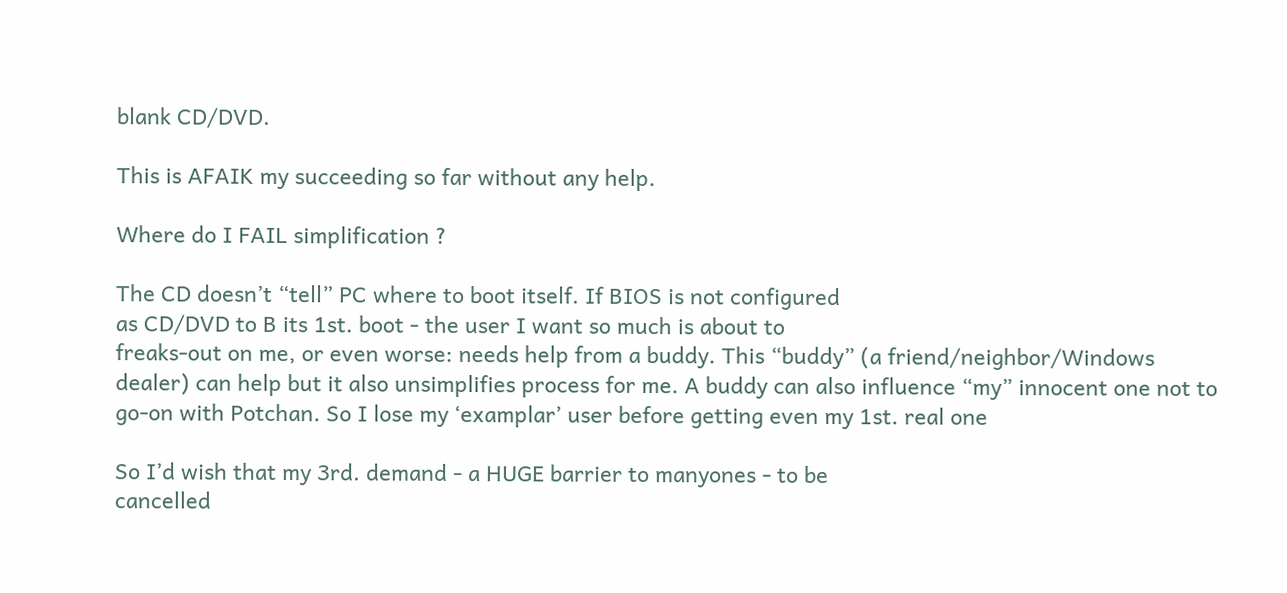blank CD/DVD.

This is AFAIK my succeeding so far without any help.

Where do I FAIL simplification ?

The CD doesn’t “tell” PC where to boot itself. If BIOS is not configured
as CD/DVD to B its 1st. boot - the user I want so much is about to
freaks-out on me, or even worse: needs help from a buddy. This “buddy” (a friend/neighbor/Windows dealer) can help but it also unsimplifies process for me. A buddy can also influence “my” innocent one not to go-on with Potchan. So I lose my ‘examplar’ user before getting even my 1st. real one

So I’d wish that my 3rd. demand - a HUGE barrier to manyones - to be
cancelled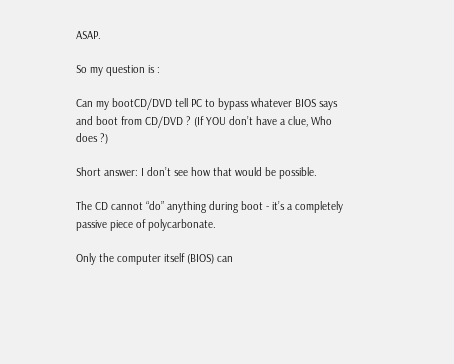ASAP.

So my question is :

Can my bootCD/DVD tell PC to bypass whatever BIOS says and boot from CD/DVD ? (If YOU don’t have a clue, Who does ?)

Short answer: I don’t see how that would be possible.

The CD cannot “do” anything during boot - it’s a completely passive piece of polycarbonate.

Only the computer itself (BIOS) can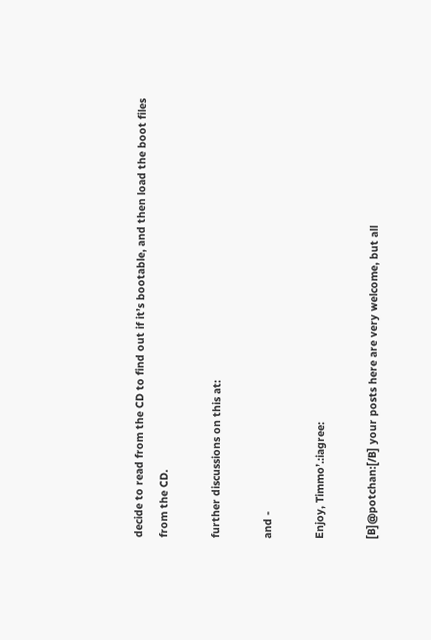decide to read from the CD to find out if it’s bootable, and then load the boot files from the CD.

further discussions on this at:

and -

Enjoy, Timmo’.:iagree:

[B]@potchan:[/B] your posts here are very welcome, but all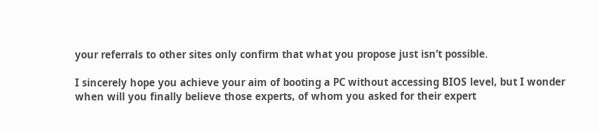your referrals to other sites only confirm that what you propose just isn’t possible.

I sincerely hope you achieve your aim of booting a PC without accessing BIOS level, but I wonder when will you finally believe those experts, of whom you asked for their expert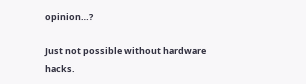opinion…?

Just not possible without hardware hacks.